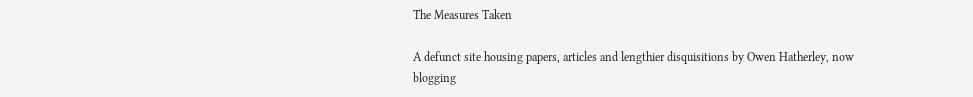The Measures Taken

A defunct site housing papers, articles and lengthier disquisitions by Owen Hatherley, now blogging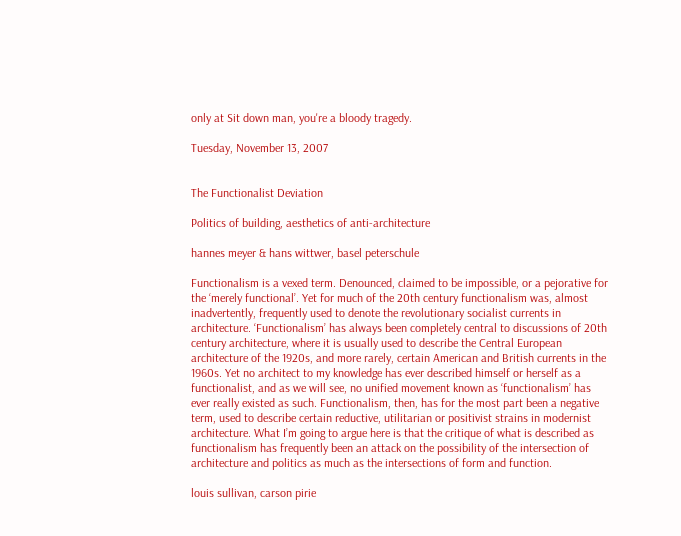only at Sit down man, you're a bloody tragedy.

Tuesday, November 13, 2007


The Functionalist Deviation

Politics of building, aesthetics of anti-architecture

hannes meyer & hans wittwer, basel peterschule

Functionalism is a vexed term. Denounced, claimed to be impossible, or a pejorative for the ‘merely functional’. Yet for much of the 20th century functionalism was, almost inadvertently, frequently used to denote the revolutionary socialist currents in architecture. ‘Functionalism’ has always been completely central to discussions of 20th century architecture, where it is usually used to describe the Central European architecture of the 1920s, and more rarely, certain American and British currents in the 1960s. Yet no architect to my knowledge has ever described himself or herself as a functionalist, and as we will see, no unified movement known as ‘functionalism’ has ever really existed as such. Functionalism, then, has for the most part been a negative term, used to describe certain reductive, utilitarian or positivist strains in modernist architecture. What I’m going to argue here is that the critique of what is described as functionalism has frequently been an attack on the possibility of the intersection of architecture and politics as much as the intersections of form and function.

louis sullivan, carson pirie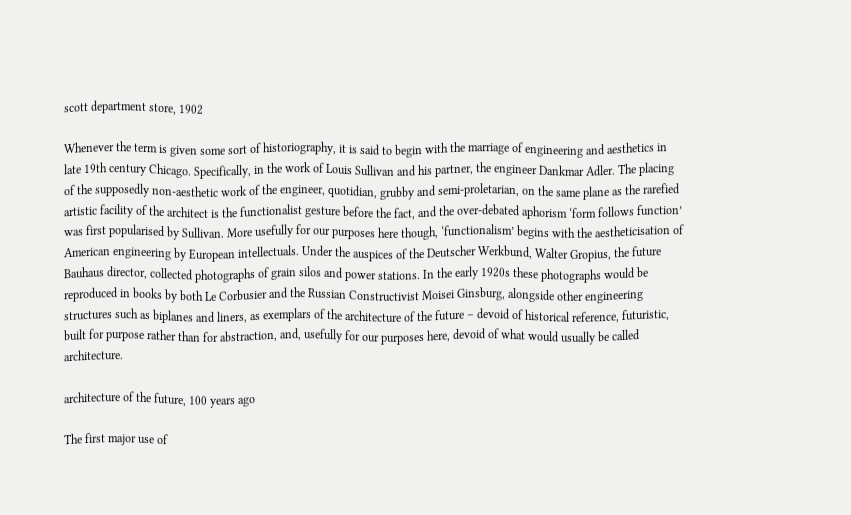scott department store, 1902

Whenever the term is given some sort of historiography, it is said to begin with the marriage of engineering and aesthetics in late 19th century Chicago. Specifically, in the work of Louis Sullivan and his partner, the engineer Dankmar Adler. The placing of the supposedly non-aesthetic work of the engineer, quotidian, grubby and semi-proletarian, on the same plane as the rarefied artistic facility of the architect is the functionalist gesture before the fact, and the over-debated aphorism ‘form follows function’ was first popularised by Sullivan. More usefully for our purposes here though, ‘functionalism’ begins with the aestheticisation of American engineering by European intellectuals. Under the auspices of the Deutscher Werkbund, Walter Gropius, the future Bauhaus director, collected photographs of grain silos and power stations. In the early 1920s these photographs would be reproduced in books by both Le Corbusier and the Russian Constructivist Moisei Ginsburg, alongside other engineering structures such as biplanes and liners, as exemplars of the architecture of the future – devoid of historical reference, futuristic, built for purpose rather than for abstraction, and, usefully for our purposes here, devoid of what would usually be called architecture.

architecture of the future, 100 years ago

The first major use of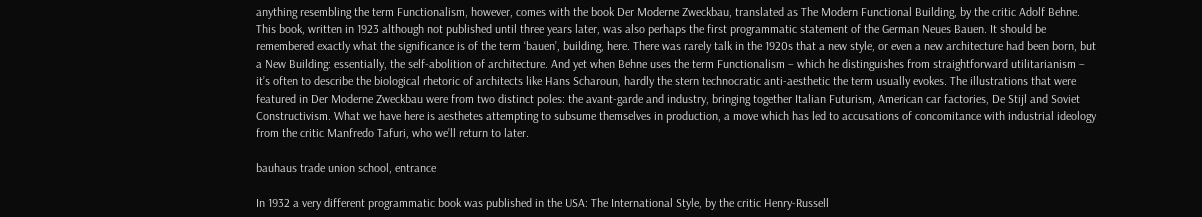anything resembling the term Functionalism, however, comes with the book Der Moderne Zweckbau, translated as The Modern Functional Building, by the critic Adolf Behne. This book, written in 1923 although not published until three years later, was also perhaps the first programmatic statement of the German Neues Bauen. It should be remembered exactly what the significance is of the term ‘bauen’, building, here. There was rarely talk in the 1920s that a new style, or even a new architecture had been born, but a New Building: essentially, the self-abolition of architecture. And yet when Behne uses the term Functionalism – which he distinguishes from straightforward utilitarianism – it’s often to describe the biological rhetoric of architects like Hans Scharoun, hardly the stern technocratic anti-aesthetic the term usually evokes. The illustrations that were featured in Der Moderne Zweckbau were from two distinct poles: the avant-garde and industry, bringing together Italian Futurism, American car factories, De Stijl and Soviet Constructivism. What we have here is aesthetes attempting to subsume themselves in production, a move which has led to accusations of concomitance with industrial ideology from the critic Manfredo Tafuri, who we’ll return to later.

bauhaus trade union school, entrance

In 1932 a very different programmatic book was published in the USA: The International Style, by the critic Henry-Russell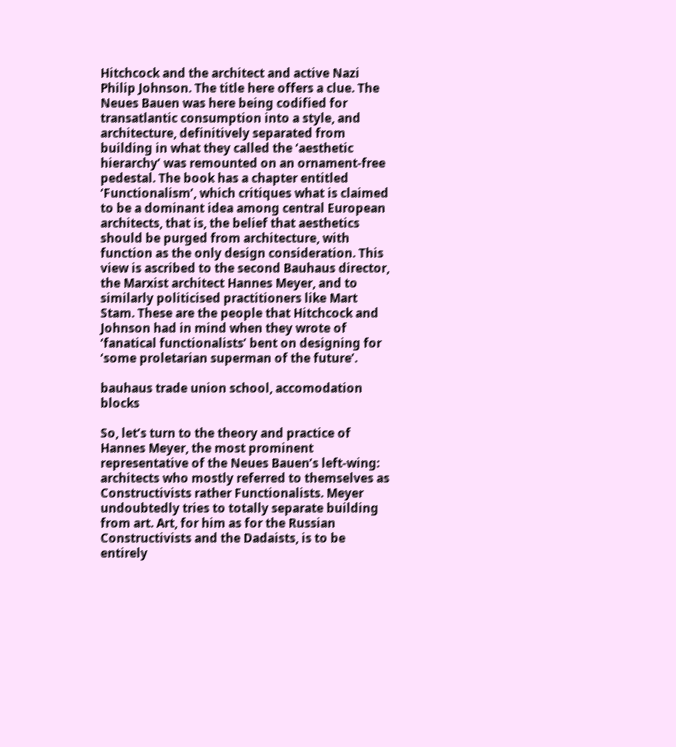Hitchcock and the architect and active Nazi Philip Johnson. The title here offers a clue. The Neues Bauen was here being codified for transatlantic consumption into a style, and architecture, definitively separated from building in what they called the ‘aesthetic hierarchy’ was remounted on an ornament-free pedestal. The book has a chapter entitled ‘Functionalism’, which critiques what is claimed to be a dominant idea among central European architects, that is, the belief that aesthetics should be purged from architecture, with function as the only design consideration. This view is ascribed to the second Bauhaus director, the Marxist architect Hannes Meyer, and to similarly politicised practitioners like Mart Stam. These are the people that Hitchcock and Johnson had in mind when they wrote of ‘fanatical functionalists’ bent on designing for ‘some proletarian superman of the future’.

bauhaus trade union school, accomodation blocks

So, let’s turn to the theory and practice of Hannes Meyer, the most prominent representative of the Neues Bauen’s left-wing: architects who mostly referred to themselves as Constructivists rather Functionalists. Meyer undoubtedly tries to totally separate building from art. Art, for him as for the Russian Constructivists and the Dadaists, is to be entirely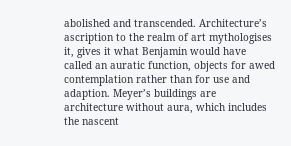abolished and transcended. Architecture’s ascription to the realm of art mythologises it, gives it what Benjamin would have called an auratic function, objects for awed contemplation rather than for use and adaption. Meyer’s buildings are architecture without aura, which includes the nascent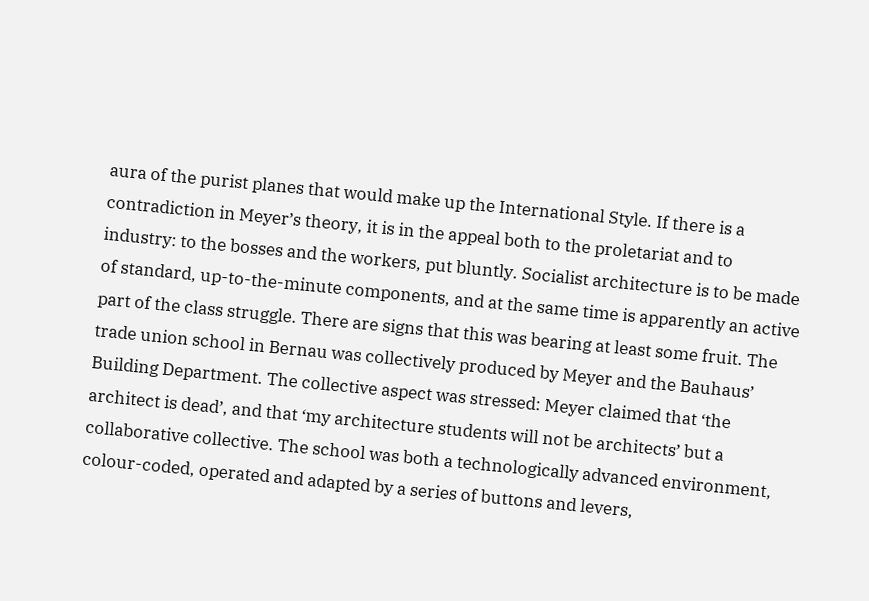aura of the purist planes that would make up the International Style. If there is a contradiction in Meyer’s theory, it is in the appeal both to the proletariat and to industry: to the bosses and the workers, put bluntly. Socialist architecture is to be made of standard, up-to-the-minute components, and at the same time is apparently an active part of the class struggle. There are signs that this was bearing at least some fruit. The trade union school in Bernau was collectively produced by Meyer and the Bauhaus’ Building Department. The collective aspect was stressed: Meyer claimed that ‘the architect is dead’, and that ‘my architecture students will not be architects’ but a collaborative collective. The school was both a technologically advanced environment, colour-coded, operated and adapted by a series of buttons and levers,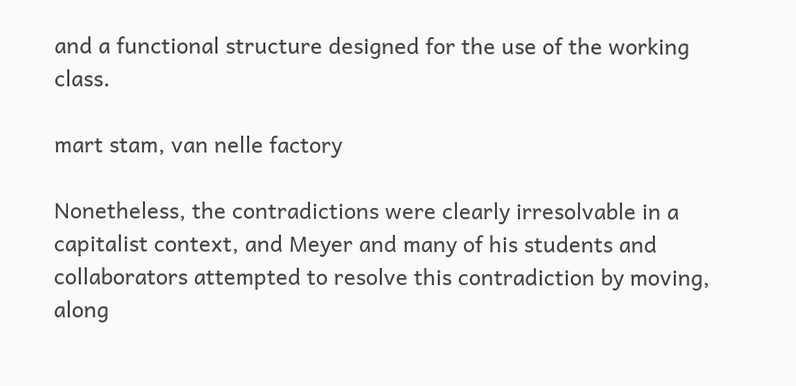and a functional structure designed for the use of the working class.

mart stam, van nelle factory

Nonetheless, the contradictions were clearly irresolvable in a capitalist context, and Meyer and many of his students and collaborators attempted to resolve this contradiction by moving, along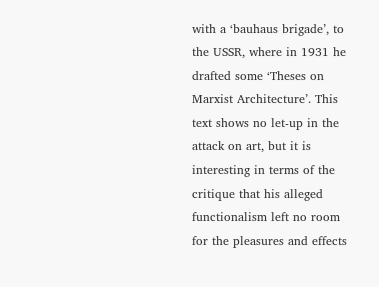with a ‘bauhaus brigade’, to the USSR, where in 1931 he drafted some ‘Theses on Marxist Architecture’. This text shows no let-up in the attack on art, but it is interesting in terms of the critique that his alleged functionalism left no room for the pleasures and effects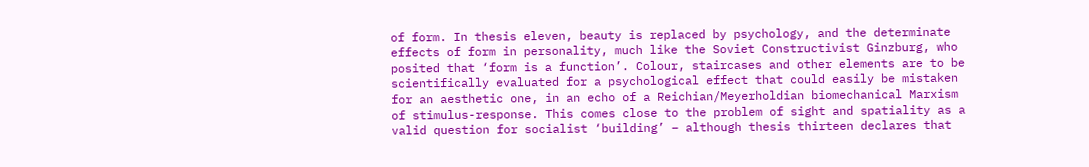of form. In thesis eleven, beauty is replaced by psychology, and the determinate effects of form in personality, much like the Soviet Constructivist Ginzburg, who posited that ‘form is a function’. Colour, staircases and other elements are to be scientifically evaluated for a psychological effect that could easily be mistaken for an aesthetic one, in an echo of a Reichian/Meyerholdian biomechanical Marxism of stimulus-response. This comes close to the problem of sight and spatiality as a valid question for socialist ‘building’ – although thesis thirteen declares that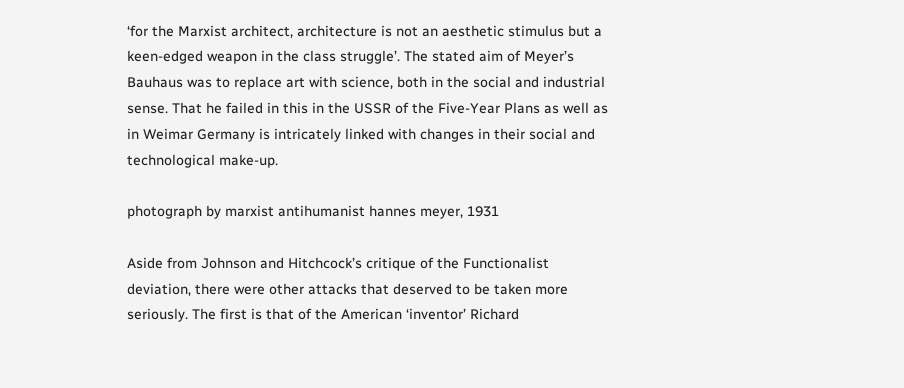‘for the Marxist architect, architecture is not an aesthetic stimulus but a keen-edged weapon in the class struggle’. The stated aim of Meyer’s Bauhaus was to replace art with science, both in the social and industrial sense. That he failed in this in the USSR of the Five-Year Plans as well as in Weimar Germany is intricately linked with changes in their social and technological make-up.

photograph by marxist antihumanist hannes meyer, 1931

Aside from Johnson and Hitchcock’s critique of the Functionalist deviation, there were other attacks that deserved to be taken more seriously. The first is that of the American ‘inventor’ Richard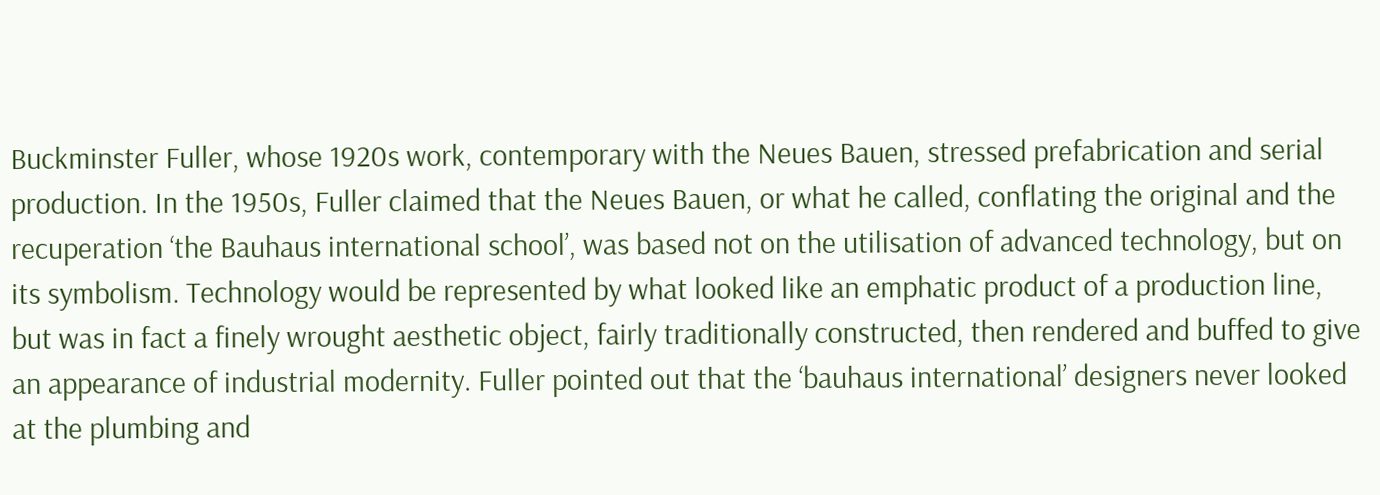Buckminster Fuller, whose 1920s work, contemporary with the Neues Bauen, stressed prefabrication and serial production. In the 1950s, Fuller claimed that the Neues Bauen, or what he called, conflating the original and the recuperation ‘the Bauhaus international school’, was based not on the utilisation of advanced technology, but on its symbolism. Technology would be represented by what looked like an emphatic product of a production line, but was in fact a finely wrought aesthetic object, fairly traditionally constructed, then rendered and buffed to give an appearance of industrial modernity. Fuller pointed out that the ‘bauhaus international’ designers never looked at the plumbing and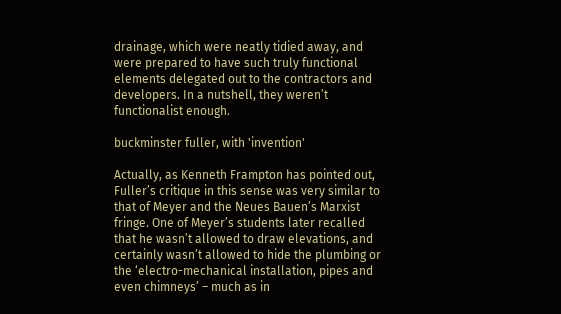drainage, which were neatly tidied away, and were prepared to have such truly functional elements delegated out to the contractors and developers. In a nutshell, they weren’t functionalist enough.

buckminster fuller, with 'invention'

Actually, as Kenneth Frampton has pointed out, Fuller’s critique in this sense was very similar to that of Meyer and the Neues Bauen’s Marxist fringe. One of Meyer’s students later recalled that he wasn’t allowed to draw elevations, and certainly wasn’t allowed to hide the plumbing or the ‘electro-mechanical installation, pipes and even chimneys’ – much as in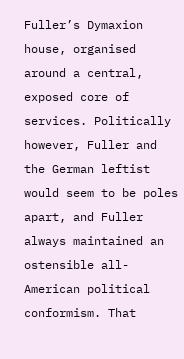Fuller’s Dymaxion house, organised around a central, exposed core of services. Politically however, Fuller and the German leftist would seem to be poles apart, and Fuller always maintained an ostensible all-American political conformism. That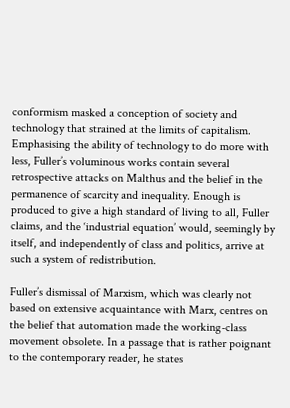conformism masked a conception of society and technology that strained at the limits of capitalism. Emphasising the ability of technology to do more with less, Fuller’s voluminous works contain several retrospective attacks on Malthus and the belief in the permanence of scarcity and inequality. Enough is produced to give a high standard of living to all, Fuller claims, and the ‘industrial equation’ would, seemingly by itself, and independently of class and politics, arrive at such a system of redistribution.

Fuller’s dismissal of Marxism, which was clearly not based on extensive acquaintance with Marx, centres on the belief that automation made the working-class movement obsolete. In a passage that is rather poignant to the contemporary reader, he states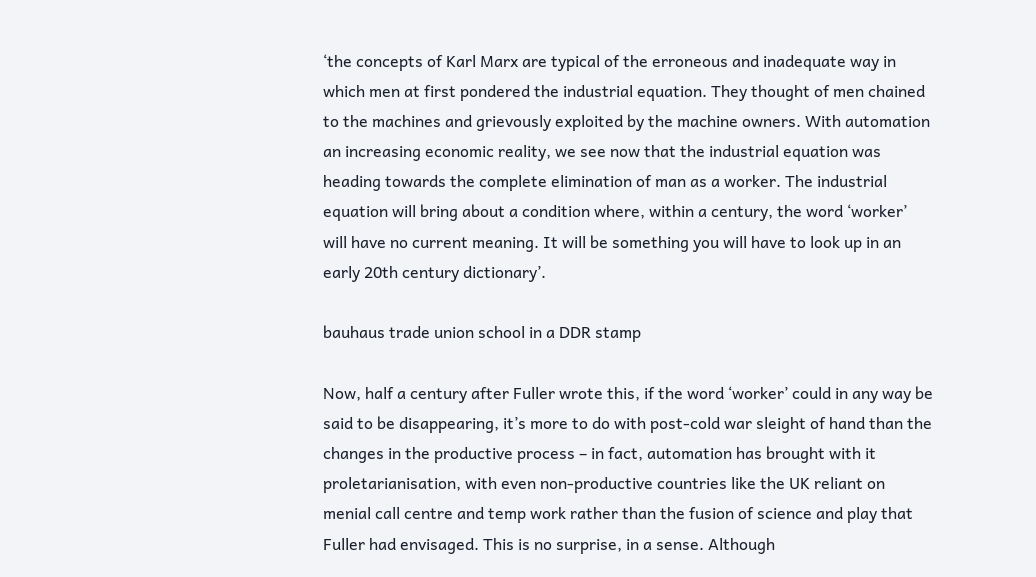‘the concepts of Karl Marx are typical of the erroneous and inadequate way in which men at first pondered the industrial equation. They thought of men chained to the machines and grievously exploited by the machine owners. With automation an increasing economic reality, we see now that the industrial equation was heading towards the complete elimination of man as a worker. The industrial equation will bring about a condition where, within a century, the word ‘worker’ will have no current meaning. It will be something you will have to look up in an early 20th century dictionary’.

bauhaus trade union school in a DDR stamp

Now, half a century after Fuller wrote this, if the word ‘worker’ could in any way be said to be disappearing, it’s more to do with post-cold war sleight of hand than the changes in the productive process – in fact, automation has brought with it proletarianisation, with even non-productive countries like the UK reliant on menial call centre and temp work rather than the fusion of science and play that Fuller had envisaged. This is no surprise, in a sense. Although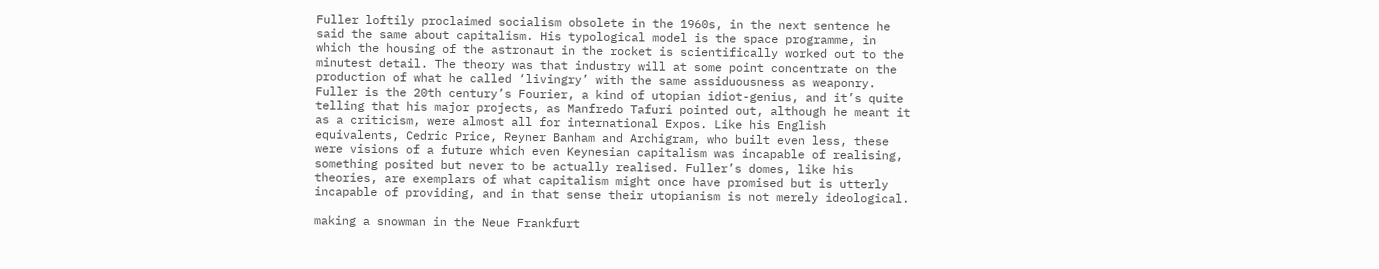Fuller loftily proclaimed socialism obsolete in the 1960s, in the next sentence he said the same about capitalism. His typological model is the space programme, in which the housing of the astronaut in the rocket is scientifically worked out to the minutest detail. The theory was that industry will at some point concentrate on the production of what he called ‘livingry’ with the same assiduousness as weaponry. Fuller is the 20th century’s Fourier, a kind of utopian idiot-genius, and it’s quite telling that his major projects, as Manfredo Tafuri pointed out, although he meant it as a criticism, were almost all for international Expos. Like his English equivalents, Cedric Price, Reyner Banham and Archigram, who built even less, these were visions of a future which even Keynesian capitalism was incapable of realising, something posited but never to be actually realised. Fuller’s domes, like his theories, are exemplars of what capitalism might once have promised but is utterly incapable of providing, and in that sense their utopianism is not merely ideological.

making a snowman in the Neue Frankfurt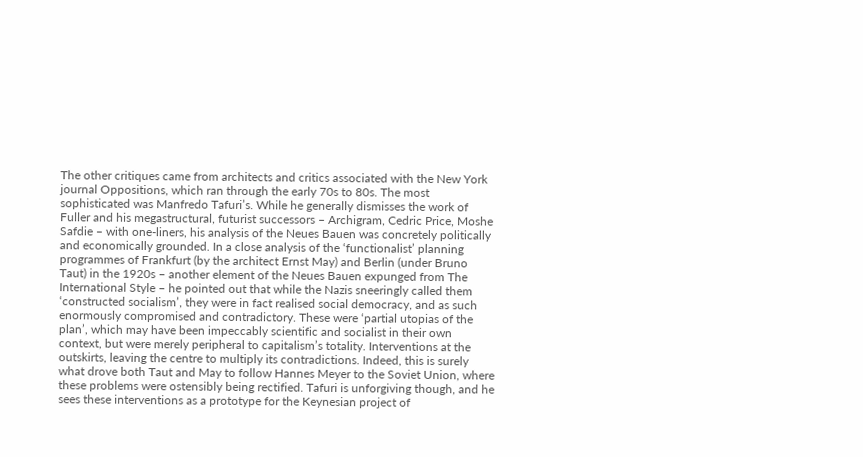The other critiques came from architects and critics associated with the New York journal Oppositions, which ran through the early 70s to 80s. The most sophisticated was Manfredo Tafuri’s. While he generally dismisses the work of Fuller and his megastructural, futurist successors – Archigram, Cedric Price, Moshe Safdie – with one-liners, his analysis of the Neues Bauen was concretely politically and economically grounded. In a close analysis of the ‘functionalist’ planning programmes of Frankfurt (by the architect Ernst May) and Berlin (under Bruno Taut) in the 1920s – another element of the Neues Bauen expunged from The International Style – he pointed out that while the Nazis sneeringly called them ‘constructed socialism’, they were in fact realised social democracy, and as such enormously compromised and contradictory. These were ‘partial utopias of the plan’, which may have been impeccably scientific and socialist in their own context, but were merely peripheral to capitalism’s totality. Interventions at the outskirts, leaving the centre to multiply its contradictions. Indeed, this is surely what drove both Taut and May to follow Hannes Meyer to the Soviet Union, where these problems were ostensibly being rectified. Tafuri is unforgiving though, and he sees these interventions as a prototype for the Keynesian project of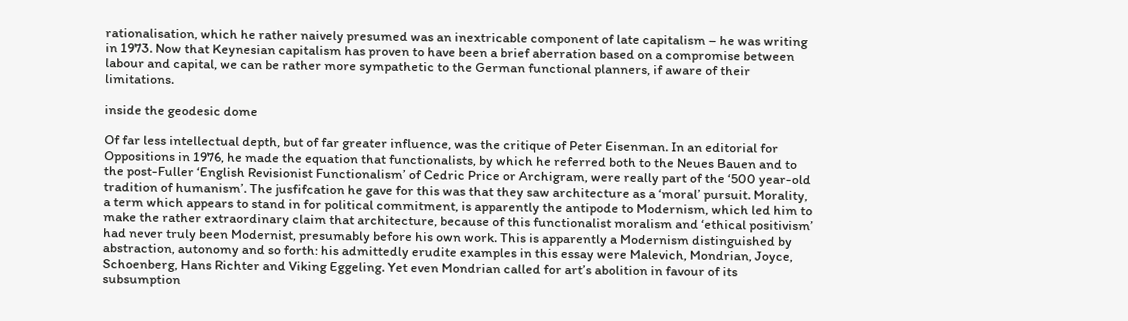rationalisation, which he rather naively presumed was an inextricable component of late capitalism – he was writing in 1973. Now that Keynesian capitalism has proven to have been a brief aberration based on a compromise between labour and capital, we can be rather more sympathetic to the German functional planners, if aware of their limitations.

inside the geodesic dome

Of far less intellectual depth, but of far greater influence, was the critique of Peter Eisenman. In an editorial for Oppositions in 1976, he made the equation that functionalists, by which he referred both to the Neues Bauen and to the post-Fuller ‘English Revisionist Functionalism’ of Cedric Price or Archigram, were really part of the ‘500 year-old tradition of humanism’. The jusfifcation he gave for this was that they saw architecture as a ‘moral’ pursuit. Morality, a term which appears to stand in for political commitment, is apparently the antipode to Modernism, which led him to make the rather extraordinary claim that architecture, because of this functionalist moralism and ‘ethical positivism’ had never truly been Modernist, presumably before his own work. This is apparently a Modernism distinguished by abstraction, autonomy and so forth: his admittedly erudite examples in this essay were Malevich, Mondrian, Joyce, Schoenberg, Hans Richter and Viking Eggeling. Yet even Mondrian called for art’s abolition in favour of its subsumption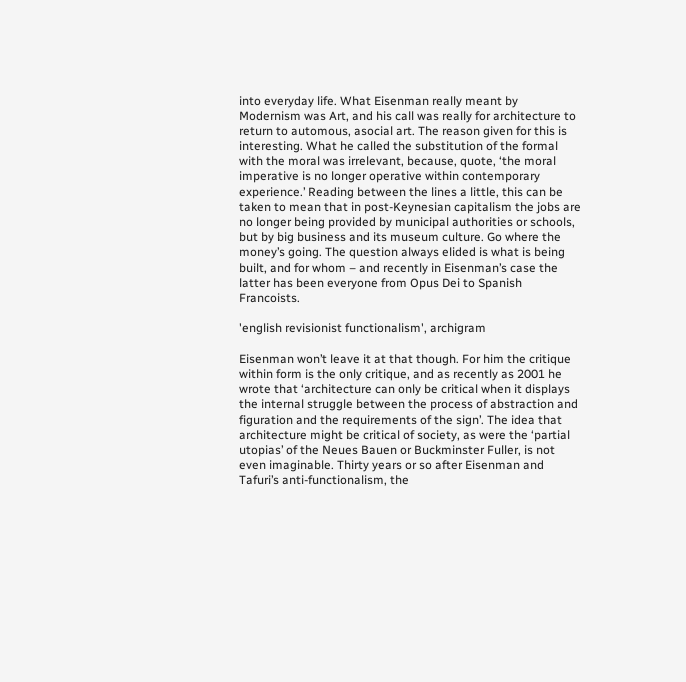into everyday life. What Eisenman really meant by Modernism was Art, and his call was really for architecture to return to automous, asocial art. The reason given for this is interesting. What he called the substitution of the formal with the moral was irrelevant, because, quote, ‘the moral imperative is no longer operative within contemporary experience.’ Reading between the lines a little, this can be taken to mean that in post-Keynesian capitalism the jobs are no longer being provided by municipal authorities or schools, but by big business and its museum culture. Go where the money’s going. The question always elided is what is being built, and for whom – and recently in Eisenman’s case the latter has been everyone from Opus Dei to Spanish Francoists.

'english revisionist functionalism', archigram

Eisenman won’t leave it at that though. For him the critique within form is the only critique, and as recently as 2001 he wrote that ‘architecture can only be critical when it displays the internal struggle between the process of abstraction and figuration and the requirements of the sign’. The idea that architecture might be critical of society, as were the ‘partial utopias’ of the Neues Bauen or Buckminster Fuller, is not even imaginable. Thirty years or so after Eisenman and Tafuri’s anti-functionalism, the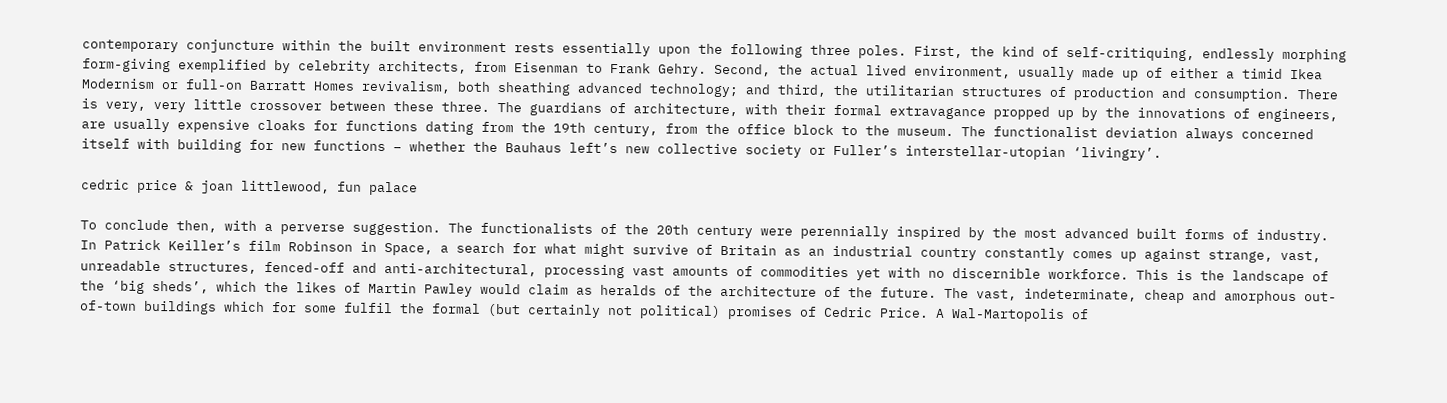contemporary conjuncture within the built environment rests essentially upon the following three poles. First, the kind of self-critiquing, endlessly morphing form-giving exemplified by celebrity architects, from Eisenman to Frank Gehry. Second, the actual lived environment, usually made up of either a timid Ikea Modernism or full-on Barratt Homes revivalism, both sheathing advanced technology; and third, the utilitarian structures of production and consumption. There is very, very little crossover between these three. The guardians of architecture, with their formal extravagance propped up by the innovations of engineers, are usually expensive cloaks for functions dating from the 19th century, from the office block to the museum. The functionalist deviation always concerned itself with building for new functions – whether the Bauhaus left’s new collective society or Fuller’s interstellar-utopian ‘livingry’.

cedric price & joan littlewood, fun palace

To conclude then, with a perverse suggestion. The functionalists of the 20th century were perennially inspired by the most advanced built forms of industry. In Patrick Keiller’s film Robinson in Space, a search for what might survive of Britain as an industrial country constantly comes up against strange, vast, unreadable structures, fenced-off and anti-architectural, processing vast amounts of commodities yet with no discernible workforce. This is the landscape of the ‘big sheds’, which the likes of Martin Pawley would claim as heralds of the architecture of the future. The vast, indeterminate, cheap and amorphous out-of-town buildings which for some fulfil the formal (but certainly not political) promises of Cedric Price. A Wal-Martopolis of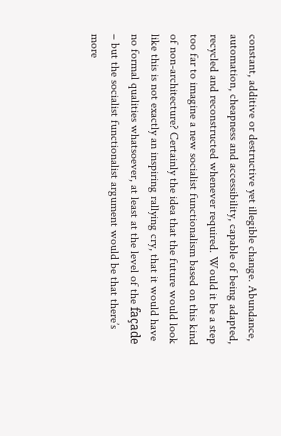constant, additive or destructive yet illegible change. Abundance, automation, cheapness and accessibility, capable of being adapted, recycled and reconstructed whenever required. Would it be a step too far to imagine a new socialist functionalism based on this kind of non-architecture? Certainly the idea that the future would look like this is not exactly an inspiring rallying cry, that it would have no formal qualities whatsoever, at least at the level of the façade – but the socialist functionalist argument would be that there’s more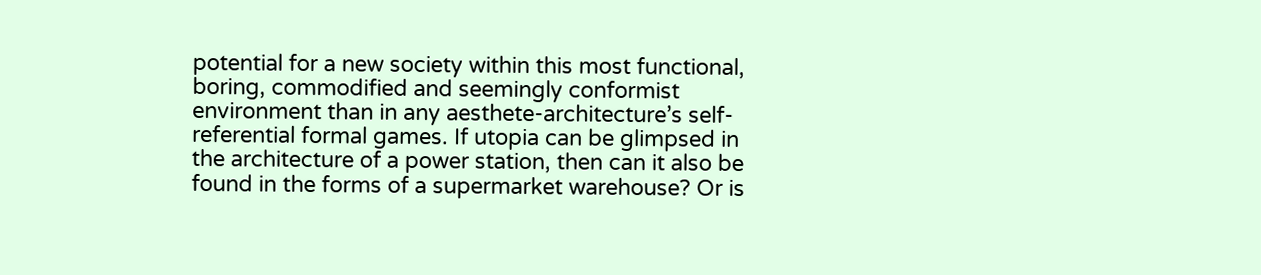potential for a new society within this most functional, boring, commodified and seemingly conformist environment than in any aesthete-architecture’s self-referential formal games. If utopia can be glimpsed in the architecture of a power station, then can it also be found in the forms of a supermarket warehouse? Or is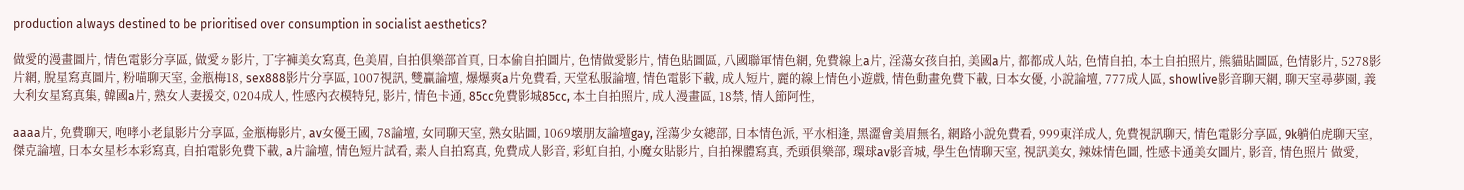production always destined to be prioritised over consumption in socialist aesthetics?

做愛的漫畫圖片, 情色電影分享區, 做愛ㄉ影片, 丁字褲美女寫真, 色美眉, 自拍俱樂部首頁, 日本偷自拍圖片, 色情做愛影片, 情色貼圖區, 八國聯軍情色網, 免費線上a片, 淫蕩女孩自拍, 美國a片, 都都成人站, 色情自拍, 本土自拍照片, 熊貓貼圖區, 色情影片, 5278影片網, 脫星寫真圖片, 粉喵聊天室, 金瓶梅18, sex888影片分享區, 1007視訊, 雙贏論壇, 爆爆爽a片免費看, 天堂私服論壇, 情色電影下載, 成人短片, 麗的線上情色小遊戲, 情色動畫免費下載, 日本女優, 小說論壇, 777成人區, showlive影音聊天網, 聊天室尋夢園, 義大利女星寫真集, 韓國a片, 熟女人妻援交, 0204成人, 性感內衣模特兒, 影片, 情色卡通, 85cc免費影城85cc, 本土自拍照片, 成人漫畫區, 18禁, 情人節阿性,

aaaa片, 免費聊天, 咆哮小老鼠影片分享區, 金瓶梅影片, av女優王國, 78論壇, 女同聊天室, 熟女貼圖, 1069壞朋友論壇gay, 淫蕩少女總部, 日本情色派, 平水相逢, 黑澀會美眉無名, 網路小說免費看, 999東洋成人, 免費視訊聊天, 情色電影分享區, 9k躺伯虎聊天室, 傑克論壇, 日本女星杉本彩寫真, 自拍電影免費下載, a片論壇, 情色短片試看, 素人自拍寫真, 免費成人影音, 彩虹自拍, 小魔女貼影片, 自拍裸體寫真, 禿頭俱樂部, 環球av影音城, 學生色情聊天室, 視訊美女, 辣妹情色圖, 性感卡通美女圖片, 影音, 情色照片 做愛,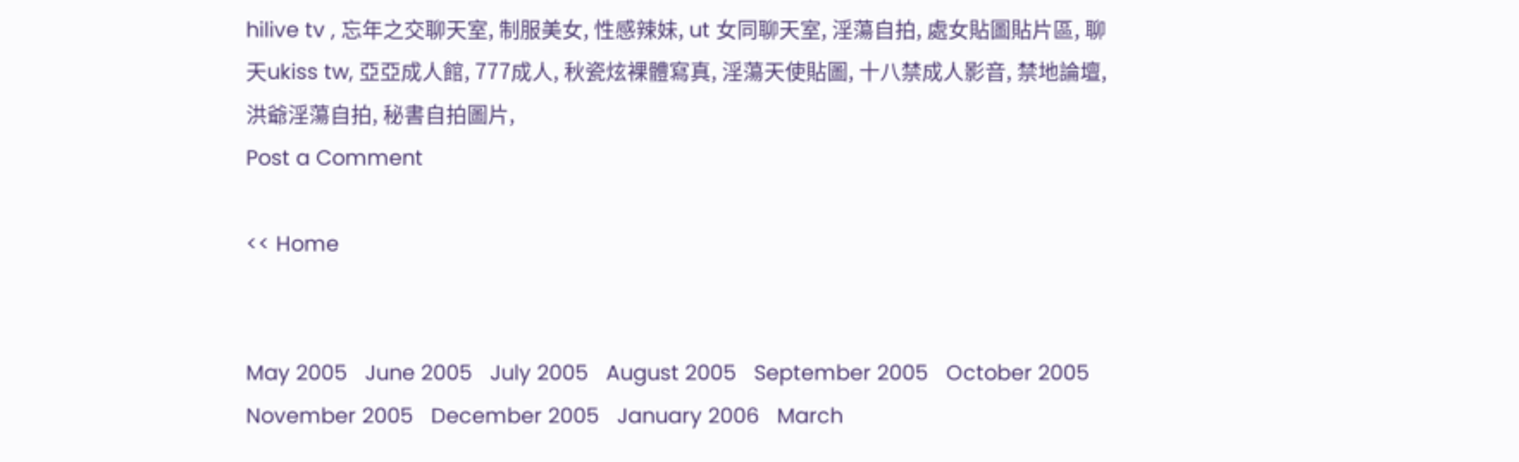hilive tv , 忘年之交聊天室, 制服美女, 性感辣妹, ut 女同聊天室, 淫蕩自拍, 處女貼圖貼片區, 聊天ukiss tw, 亞亞成人館, 777成人, 秋瓷炫裸體寫真, 淫蕩天使貼圖, 十八禁成人影音, 禁地論壇, 洪爺淫蕩自拍, 秘書自拍圖片,
Post a Comment

<< Home


May 2005   June 2005   July 2005   August 2005   September 2005   October 2005   November 2005   December 2005   January 2006   March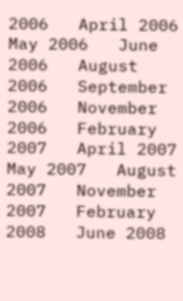2006   April 2006   May 2006   June 2006   August 2006   September 2006   November 2006   February 2007   April 2007   May 2007   August 2007   November 2007   February 2008   June 2008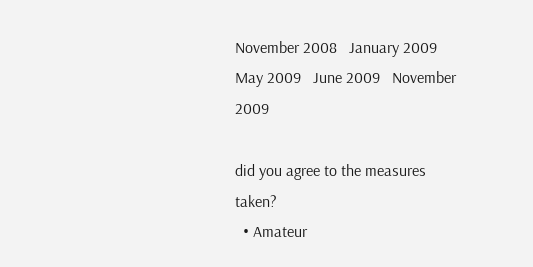November 2008   January 2009   May 2009   June 2009   November 2009

did you agree to the measures taken?
  • Amateur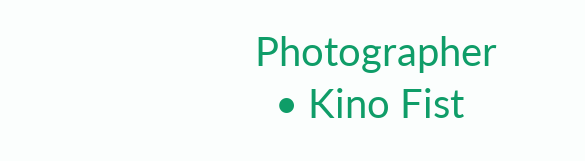Photographer
  • Kino Fist